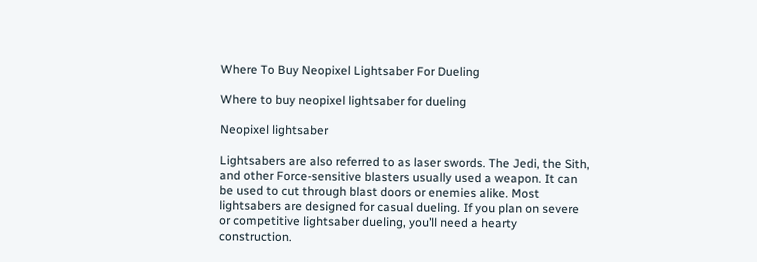Where To Buy Neopixel Lightsaber For Dueling

Where to buy neopixel lightsaber for dueling

Neopixel lightsaber

Lightsabers are also referred to as laser swords. The Jedi, the Sith, and other Force-sensitive blasters usually used a weapon. It can be used to cut through blast doors or enemies alike. Most lightsabers are designed for casual dueling. If you plan on severe or competitive lightsaber dueling, you’ll need a hearty construction.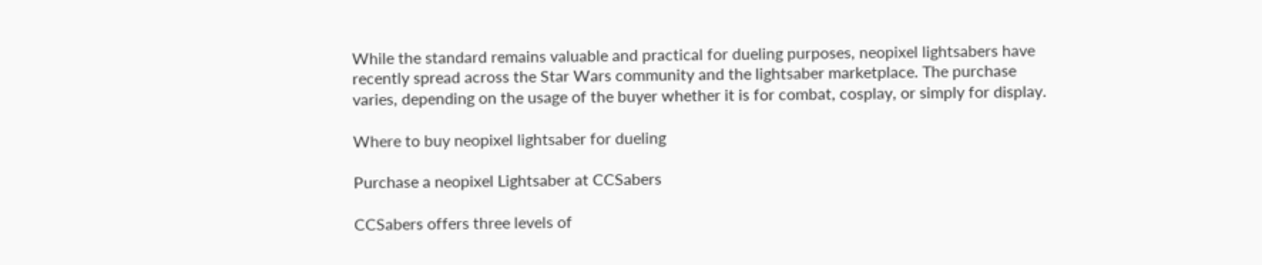While the standard remains valuable and practical for dueling purposes, neopixel lightsabers have recently spread across the Star Wars community and the lightsaber marketplace. The purchase varies, depending on the usage of the buyer whether it is for combat, cosplay, or simply for display.

Where to buy neopixel lightsaber for dueling

Purchase a neopixel Lightsaber at CCSabers

CCSabers offers three levels of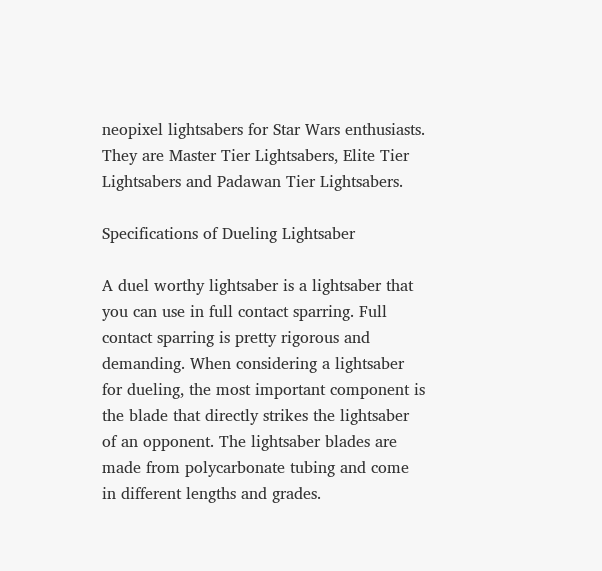neopixel lightsabers for Star Wars enthusiasts. They are Master Tier Lightsabers, Elite Tier Lightsabers and Padawan Tier Lightsabers.

Specifications of Dueling Lightsaber

A duel worthy lightsaber is a lightsaber that you can use in full contact sparring. Full contact sparring is pretty rigorous and demanding. When considering a lightsaber for dueling, the most important component is the blade that directly strikes the lightsaber of an opponent. The lightsaber blades are made from polycarbonate tubing and come in different lengths and grades.